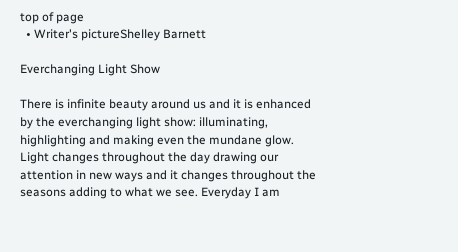top of page
  • Writer's pictureShelley Barnett

Everchanging Light Show

There is infinite beauty around us and it is enhanced by the everchanging light show: illuminating, highlighting and making even the mundane glow. Light changes throughout the day drawing our attention in new ways and it changes throughout the seasons adding to what we see. Everyday I am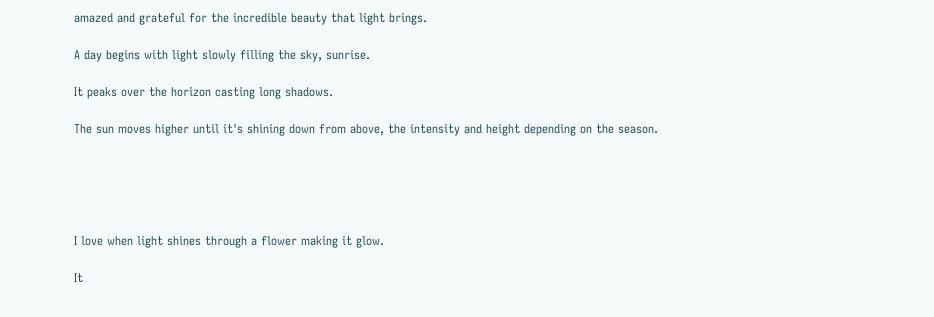amazed and grateful for the incredible beauty that light brings.

A day begins with light slowly filling the sky, sunrise.

It peaks over the horizon casting long shadows.

The sun moves higher until it's shining down from above, the intensity and height depending on the season.





I love when light shines through a flower making it glow.

It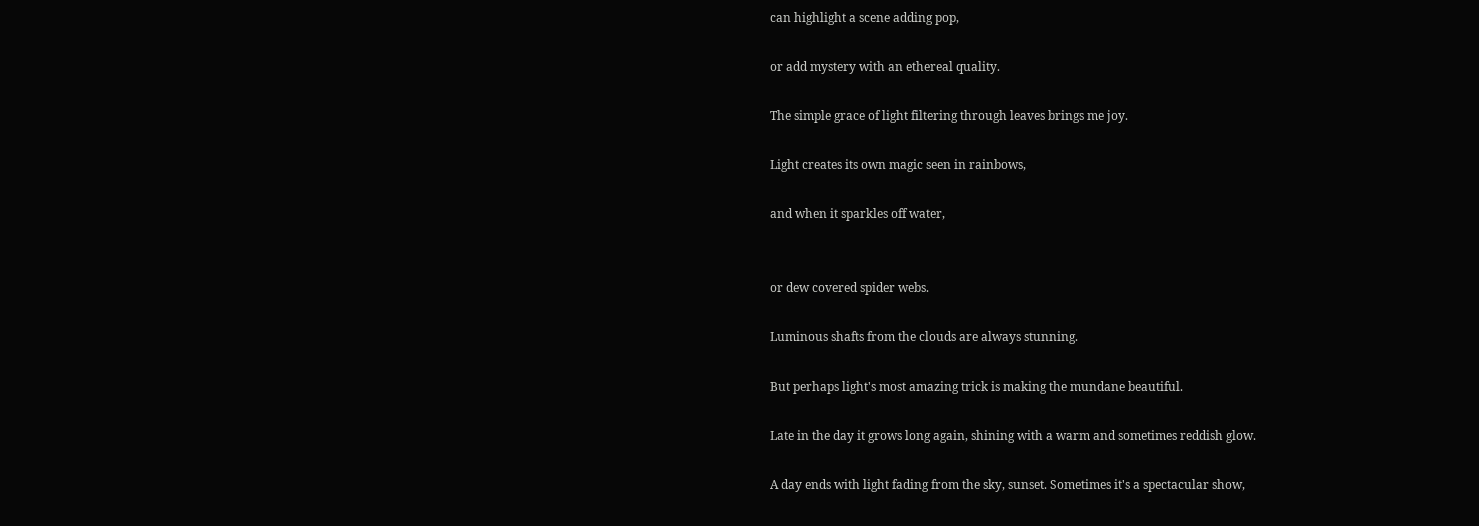can highlight a scene adding pop,

or add mystery with an ethereal quality.

The simple grace of light filtering through leaves brings me joy.

Light creates its own magic seen in rainbows,

and when it sparkles off water,


or dew covered spider webs.

Luminous shafts from the clouds are always stunning.

But perhaps light's most amazing trick is making the mundane beautiful.

Late in the day it grows long again, shining with a warm and sometimes reddish glow.

A day ends with light fading from the sky, sunset. Sometimes it's a spectacular show,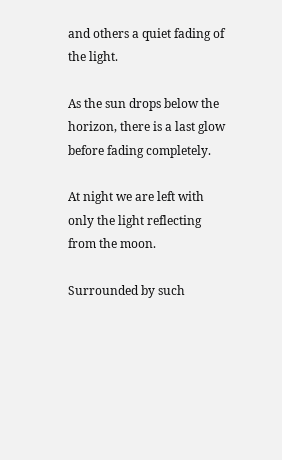and others a quiet fading of the light.

As the sun drops below the horizon, there is a last glow before fading completely.

At night we are left with only the light reflecting from the moon.

Surrounded by such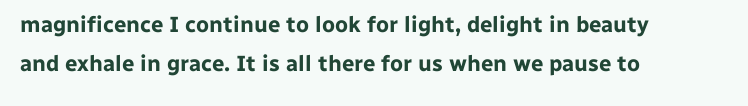magnificence I continue to look for light, delight in beauty and exhale in grace. It is all there for us when we pause to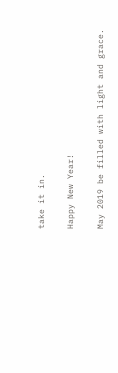take it in.

Happy New Year!

May 2019 be filled with light and grace.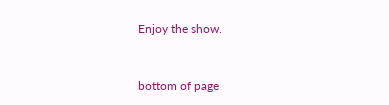Enjoy the show.


bottom of page